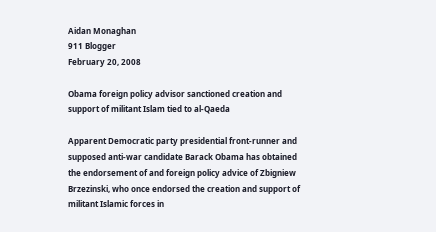Aidan Monaghan
911 Blogger
February 20, 2008

Obama foreign policy advisor sanctioned creation and support of militant Islam tied to al-Qaeda

Apparent Democratic party presidential front-runner and supposed anti-war candidate Barack Obama has obtained the endorsement of and foreign policy advice of Zbigniew Brzezinski, who once endorsed the creation and support of militant Islamic forces in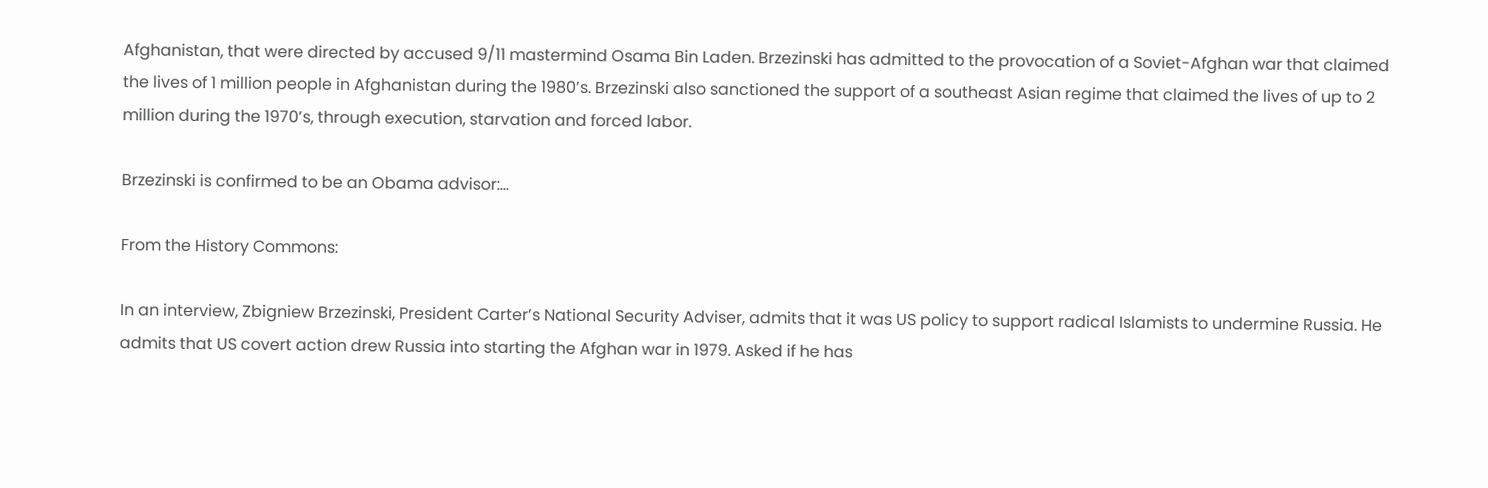Afghanistan, that were directed by accused 9/11 mastermind Osama Bin Laden. Brzezinski has admitted to the provocation of a Soviet-Afghan war that claimed the lives of 1 million people in Afghanistan during the 1980’s. Brzezinski also sanctioned the support of a southeast Asian regime that claimed the lives of up to 2 million during the 1970’s, through execution, starvation and forced labor.

Brzezinski is confirmed to be an Obama advisor:…

From the History Commons:

In an interview, Zbigniew Brzezinski, President Carter’s National Security Adviser, admits that it was US policy to support radical Islamists to undermine Russia. He admits that US covert action drew Russia into starting the Afghan war in 1979. Asked if he has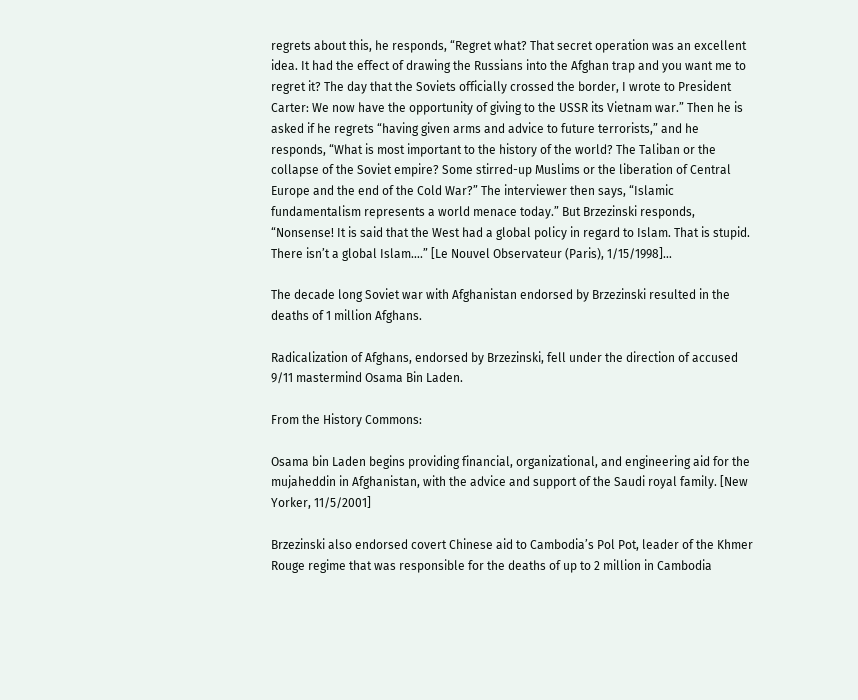regrets about this, he responds, “Regret what? That secret operation was an excellent idea. It had the effect of drawing the Russians into the Afghan trap and you want me to regret it? The day that the Soviets officially crossed the border, I wrote to President Carter: We now have the opportunity of giving to the USSR its Vietnam war.” Then he is asked if he regrets “having given arms and advice to future terrorists,” and he responds, “What is most important to the history of the world? The Taliban or the collapse of the Soviet empire? Some stirred-up Muslims or the liberation of Central Europe and the end of the Cold War?” The interviewer then says, “Islamic fundamentalism represents a world menace today.” But Brzezinski responds, “Nonsense! It is said that the West had a global policy in regard to Islam. That is stupid. There isn’t a global Islam….” [Le Nouvel Observateur (Paris), 1/15/1998]…

The decade long Soviet war with Afghanistan endorsed by Brzezinski resulted in the deaths of 1 million Afghans.

Radicalization of Afghans, endorsed by Brzezinski, fell under the direction of accused 9/11 mastermind Osama Bin Laden.

From the History Commons:

Osama bin Laden begins providing financial, organizational, and engineering aid for the mujaheddin in Afghanistan, with the advice and support of the Saudi royal family. [New Yorker, 11/5/2001]

Brzezinski also endorsed covert Chinese aid to Cambodia’s Pol Pot, leader of the Khmer Rouge regime that was responsible for the deaths of up to 2 million in Cambodia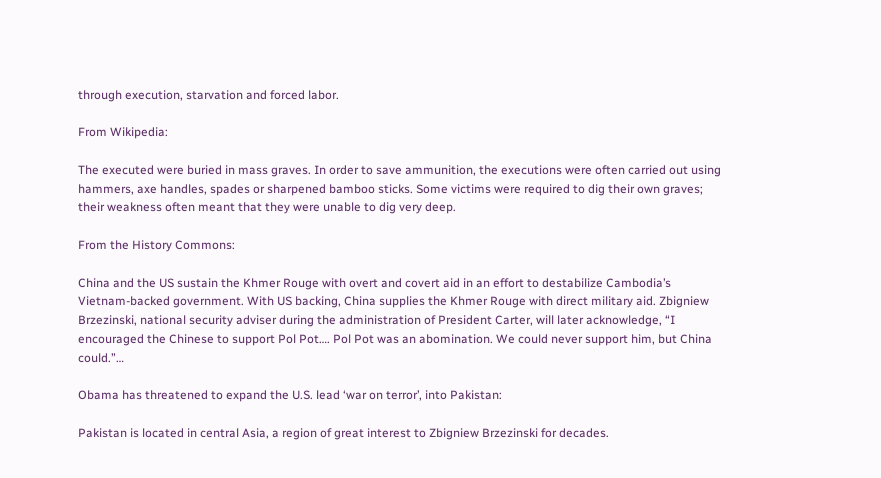through execution, starvation and forced labor.

From Wikipedia:

The executed were buried in mass graves. In order to save ammunition, the executions were often carried out using hammers, axe handles, spades or sharpened bamboo sticks. Some victims were required to dig their own graves; their weakness often meant that they were unable to dig very deep.

From the History Commons:

China and the US sustain the Khmer Rouge with overt and covert aid in an effort to destabilize Cambodia’s Vietnam-backed government. With US backing, China supplies the Khmer Rouge with direct military aid. Zbigniew Brzezinski, national security adviser during the administration of President Carter, will later acknowledge, “I encouraged the Chinese to support Pol Pot…. Pol Pot was an abomination. We could never support him, but China could.”…

Obama has threatened to expand the U.S. lead ‘war on terror’, into Pakistan:

Pakistan is located in central Asia, a region of great interest to Zbigniew Brzezinski for decades.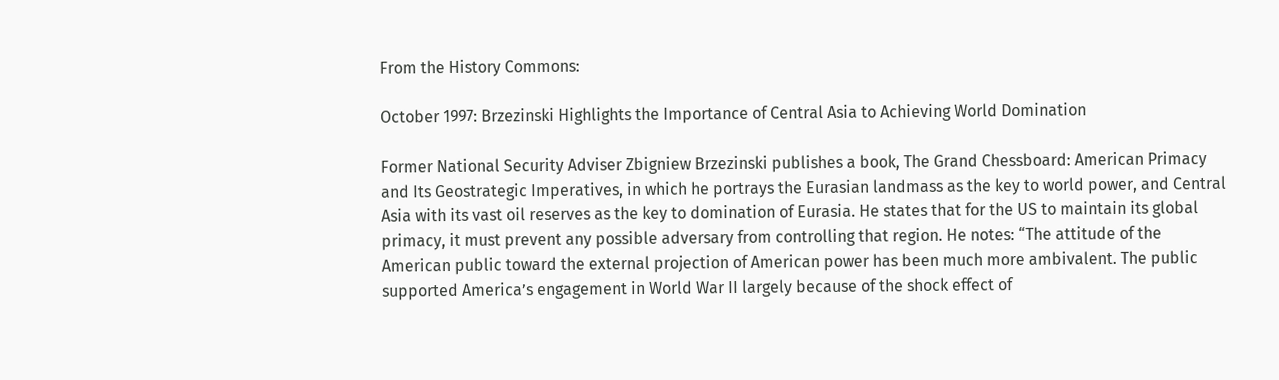From the History Commons:

October 1997: Brzezinski Highlights the Importance of Central Asia to Achieving World Domination

Former National Security Adviser Zbigniew Brzezinski publishes a book, The Grand Chessboard: American Primacy and Its Geostrategic Imperatives, in which he portrays the Eurasian landmass as the key to world power, and Central Asia with its vast oil reserves as the key to domination of Eurasia. He states that for the US to maintain its global primacy, it must prevent any possible adversary from controlling that region. He notes: “The attitude of the American public toward the external projection of American power has been much more ambivalent. The public supported America’s engagement in World War II largely because of the shock effect of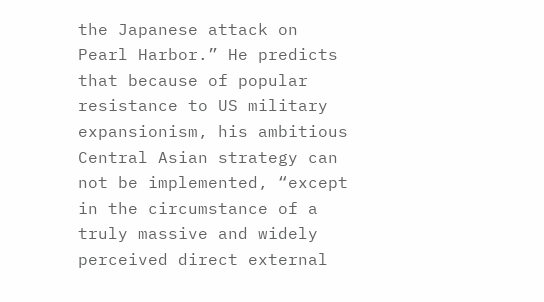the Japanese attack on Pearl Harbor.” He predicts that because of popular resistance to US military expansionism, his ambitious Central Asian strategy can not be implemented, “except in the circumstance of a truly massive and widely perceived direct external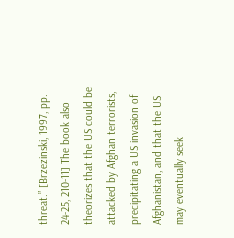threat.” [Brzezinski, 1997, pp. 24-25, 210-11] The book also theorizes that the US could be attacked by Afghan terrorists, precipitating a US invasion of Afghanistan, and that the US may eventually seek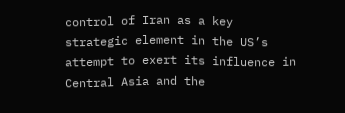control of Iran as a key strategic element in the US’s attempt to exert its influence in Central Asia and the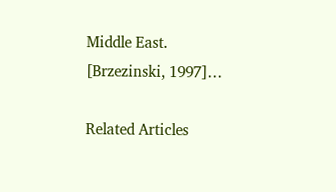Middle East. [Brzezinski, 1997]…

Related Articles